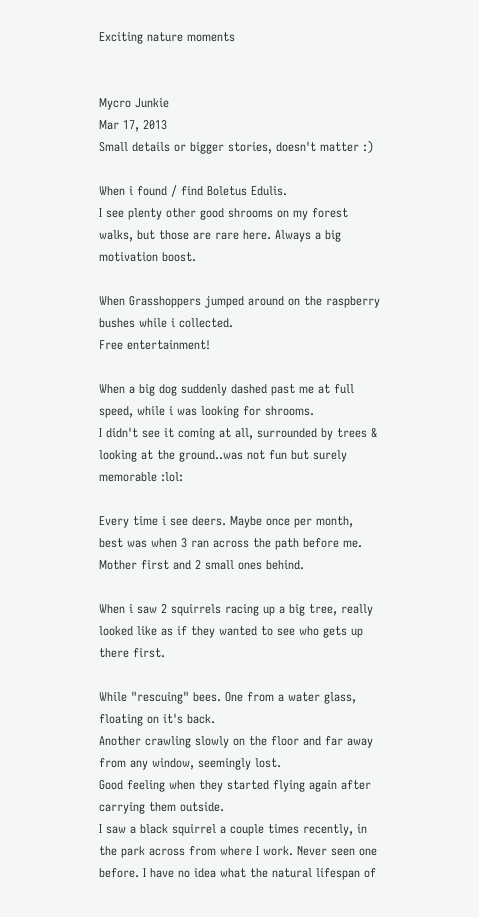Exciting nature moments


Mycro Junkie
Mar 17, 2013
Small details or bigger stories, doesn't matter :)

When i found / find Boletus Edulis.
I see plenty other good shrooms on my forest walks, but those are rare here. Always a big motivation boost.

When Grasshoppers jumped around on the raspberry bushes while i collected.
Free entertainment!

When a big dog suddenly dashed past me at full speed, while i was looking for shrooms.
I didn't see it coming at all, surrounded by trees & looking at the ground..was not fun but surely memorable :lol:

Every time i see deers. Maybe once per month, best was when 3 ran across the path before me.
Mother first and 2 small ones behind.

When i saw 2 squirrels racing up a big tree, really looked like as if they wanted to see who gets up there first.

While "rescuing" bees. One from a water glass, floating on it's back.
Another crawling slowly on the floor and far away from any window, seemingly lost.
Good feeling when they started flying again after carrying them outside.
I saw a black squirrel a couple times recently, in the park across from where I work. Never seen one before. I have no idea what the natural lifespan of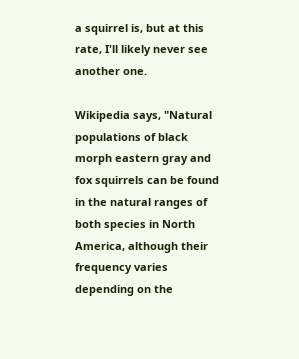a squirrel is, but at this rate, I'll likely never see another one.

Wikipedia says, "Natural populations of black morph eastern gray and fox squirrels can be found in the natural ranges of both species in North America, although their frequency varies depending on the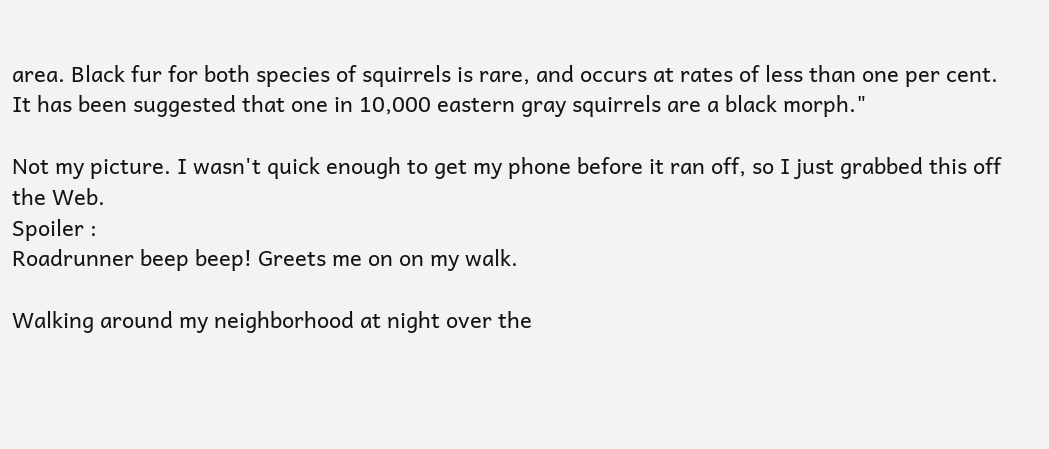area. Black fur for both species of squirrels is rare, and occurs at rates of less than one per cent. It has been suggested that one in 10,000 eastern gray squirrels are a black morph."

Not my picture. I wasn't quick enough to get my phone before it ran off, so I just grabbed this off the Web.
Spoiler :
Roadrunner beep beep! Greets me on on my walk.

Walking around my neighborhood at night over the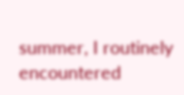summer, I routinely encountered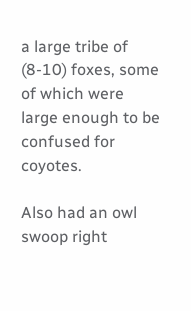a large tribe of (8-10) foxes, some of which were large enough to be confused for coyotes.

Also had an owl swoop right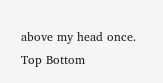above my head once.
Top Bottom